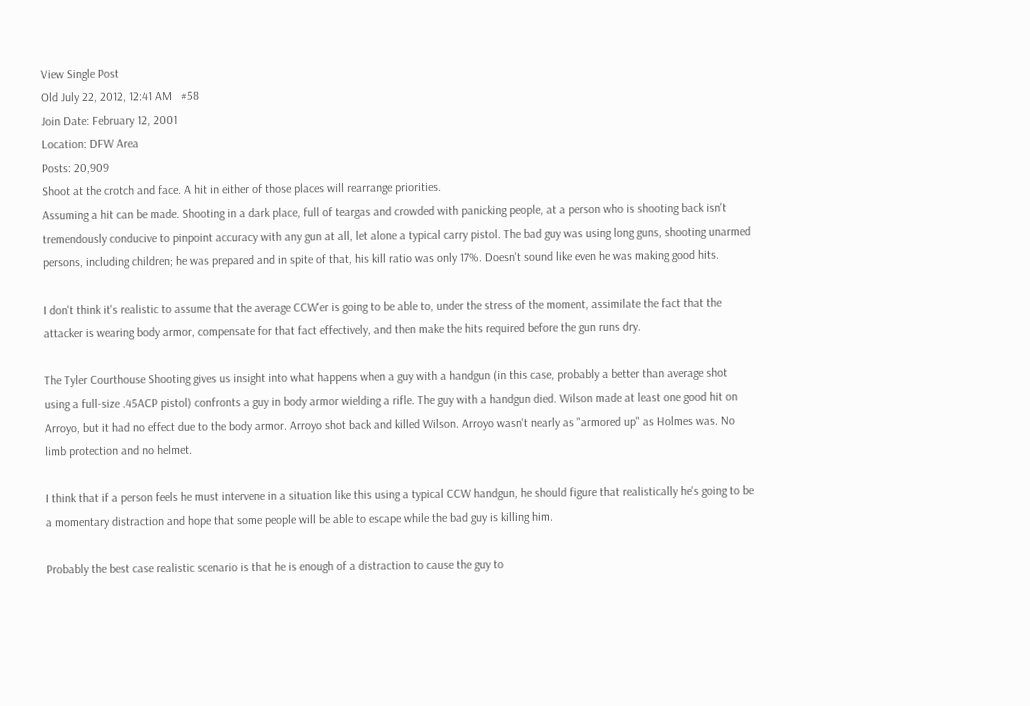View Single Post
Old July 22, 2012, 12:41 AM   #58
Join Date: February 12, 2001
Location: DFW Area
Posts: 20,909
Shoot at the crotch and face. A hit in either of those places will rearrange priorities.
Assuming a hit can be made. Shooting in a dark place, full of teargas and crowded with panicking people, at a person who is shooting back isn't tremendously conducive to pinpoint accuracy with any gun at all, let alone a typical carry pistol. The bad guy was using long guns, shooting unarmed persons, including children; he was prepared and in spite of that, his kill ratio was only 17%. Doesn't sound like even he was making good hits.

I don't think it's realistic to assume that the average CCW'er is going to be able to, under the stress of the moment, assimilate the fact that the attacker is wearing body armor, compensate for that fact effectively, and then make the hits required before the gun runs dry.

The Tyler Courthouse Shooting gives us insight into what happens when a guy with a handgun (in this case, probably a better than average shot using a full-size .45ACP pistol) confronts a guy in body armor wielding a rifle. The guy with a handgun died. Wilson made at least one good hit on Arroyo, but it had no effect due to the body armor. Arroyo shot back and killed Wilson. Arroyo wasn't nearly as "armored up" as Holmes was. No limb protection and no helmet.

I think that if a person feels he must intervene in a situation like this using a typical CCW handgun, he should figure that realistically he's going to be a momentary distraction and hope that some people will be able to escape while the bad guy is killing him.

Probably the best case realistic scenario is that he is enough of a distraction to cause the guy to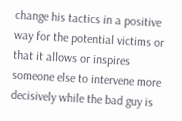change his tactics in a positive way for the potential victims or that it allows or inspires someone else to intervene more decisively while the bad guy is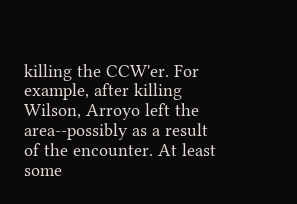killing the CCW'er. For example, after killing Wilson, Arroyo left the area--possibly as a result of the encounter. At least some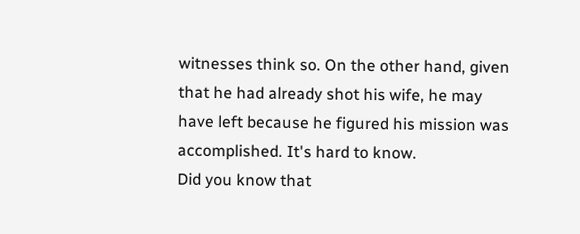witnesses think so. On the other hand, given that he had already shot his wife, he may have left because he figured his mission was accomplished. It's hard to know.
Did you know that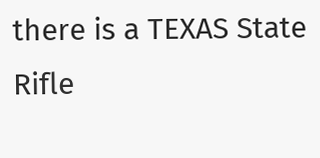there is a TEXAS State Rifle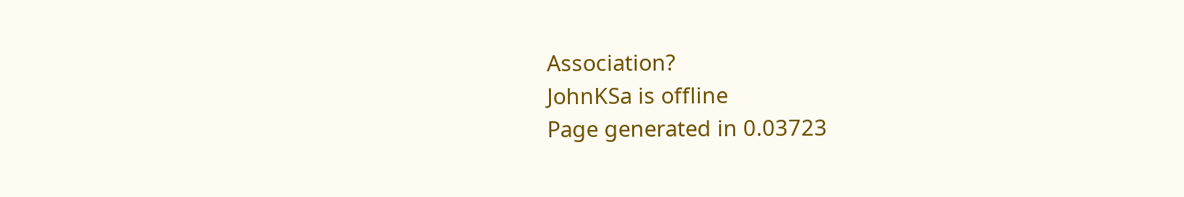Association?
JohnKSa is offline
Page generated in 0.03723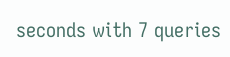seconds with 7 queries